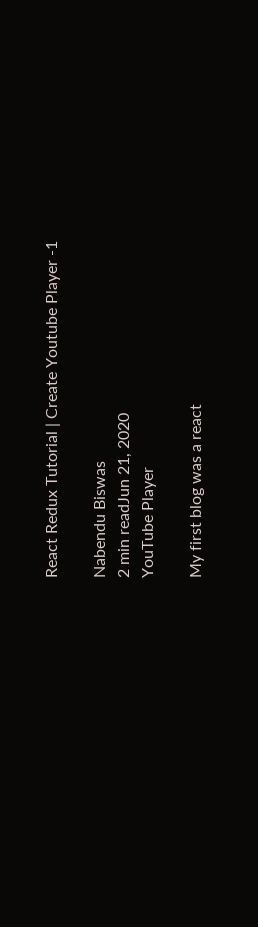React Redux Tutorial | Create Youtube Player -1

Nabendu Biswas
2 min readJun 21, 2020
YouTube Player

My first blog was a react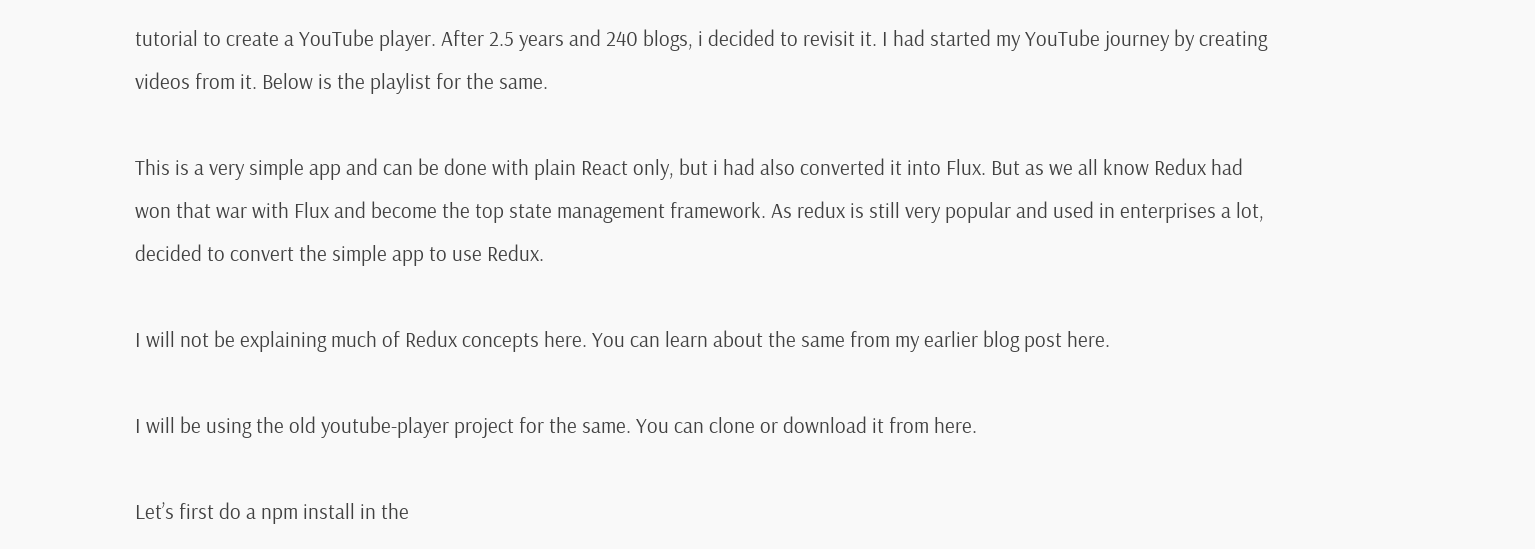tutorial to create a YouTube player. After 2.5 years and 240 blogs, i decided to revisit it. I had started my YouTube journey by creating videos from it. Below is the playlist for the same.

This is a very simple app and can be done with plain React only, but i had also converted it into Flux. But as we all know Redux had won that war with Flux and become the top state management framework. As redux is still very popular and used in enterprises a lot, decided to convert the simple app to use Redux.

I will not be explaining much of Redux concepts here. You can learn about the same from my earlier blog post here.

I will be using the old youtube-player project for the same. You can clone or download it from here.

Let’s first do a npm install in the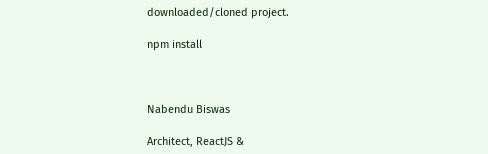downloaded/cloned project.

npm install



Nabendu Biswas

Architect, ReactJS &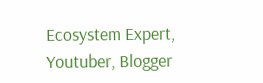Ecosystem Expert, Youtuber, Blogger